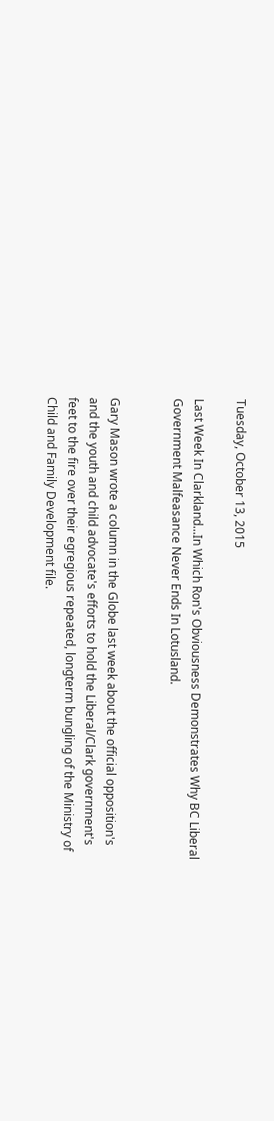Tuesday, October 13, 2015

Last Week In Clarkland...In Which Ron's Obviousness Demonstrates Why BC Liberal Government Malfeasance Never Ends In Lotusland.


Gary Mason wrote a column in the Globe last week about the official opposition's and the youth and child advocate's efforts to hold the Liberal/Clark government's feet to the fire over their egregious repeated, longterm bungling of the Ministry of Child and Family Development file.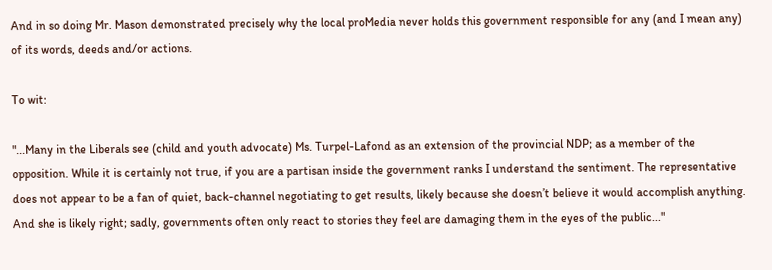And in so doing Mr. Mason demonstrated precisely why the local proMedia never holds this government responsible for any (and I mean any) of its words, deeds and/or actions.

To wit:

"...Many in the Liberals see (child and youth advocate) Ms. Turpel-Lafond as an extension of the provincial NDP; as a member of the opposition. While it is certainly not true, if you are a partisan inside the government ranks I understand the sentiment. The representative does not appear to be a fan of quiet, back-channel negotiating to get results, likely because she doesn’t believe it would accomplish anything. And she is likely right; sadly, governments often only react to stories they feel are damaging them in the eyes of the public..."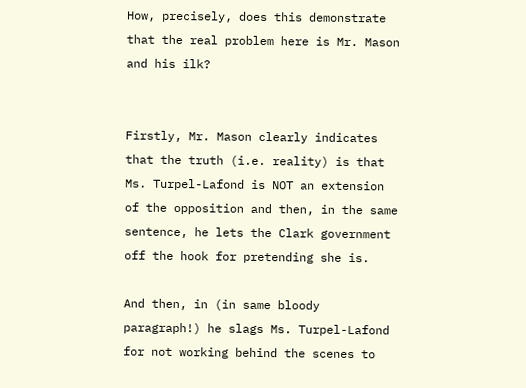How, precisely, does this demonstrate that the real problem here is Mr. Mason and his ilk?


Firstly, Mr. Mason clearly indicates that the truth (i.e. reality) is that Ms. Turpel-Lafond is NOT an extension of the opposition and then, in the same sentence, he lets the Clark government off the hook for pretending she is.

And then, in (in same bloody paragraph!) he slags Ms. Turpel-Lafond for not working behind the scenes to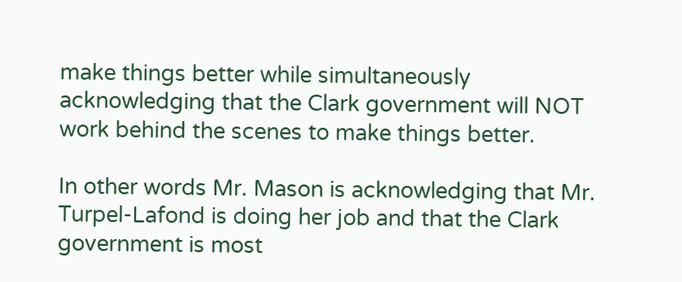make things better while simultaneously acknowledging that the Clark government will NOT work behind the scenes to make things better.

In other words Mr. Mason is acknowledging that Mr. Turpel-Lafond is doing her job and that the Clark government is most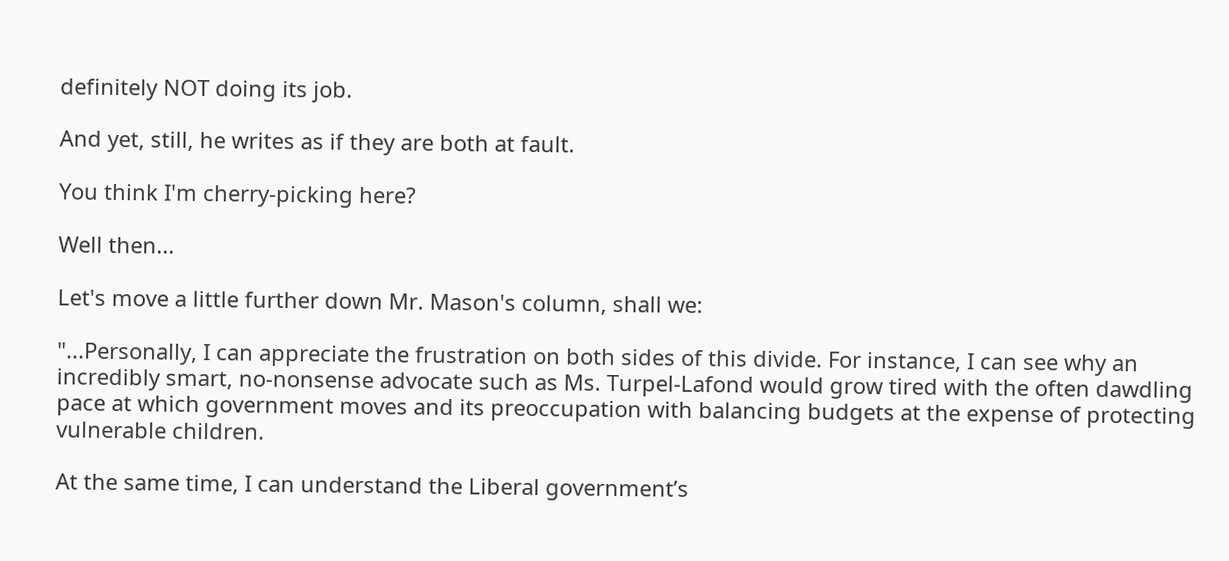definitely NOT doing its job.

And yet, still, he writes as if they are both at fault.

You think I'm cherry-picking here?

Well then...

Let's move a little further down Mr. Mason's column, shall we:

"...Personally, I can appreciate the frustration on both sides of this divide. For instance, I can see why an incredibly smart, no-nonsense advocate such as Ms. Turpel-Lafond would grow tired with the often dawdling pace at which government moves and its preoccupation with balancing budgets at the expense of protecting vulnerable children.

At the same time, I can understand the Liberal government’s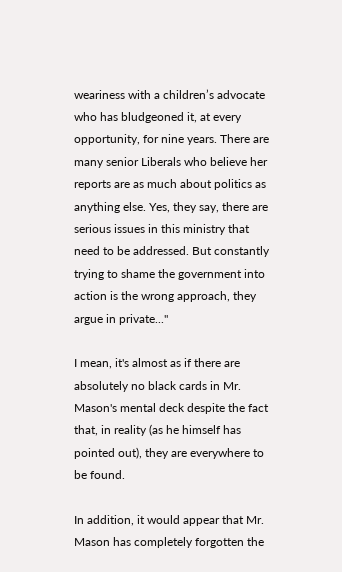weariness with a children’s advocate who has bludgeoned it, at every opportunity, for nine years. There are many senior Liberals who believe her reports are as much about politics as anything else. Yes, they say, there are serious issues in this ministry that need to be addressed. But constantly trying to shame the government into action is the wrong approach, they argue in private..."

I mean, it's almost as if there are absolutely no black cards in Mr. Mason's mental deck despite the fact that, in reality (as he himself has pointed out), they are everywhere to be found.

In addition, it would appear that Mr. Mason has completely forgotten the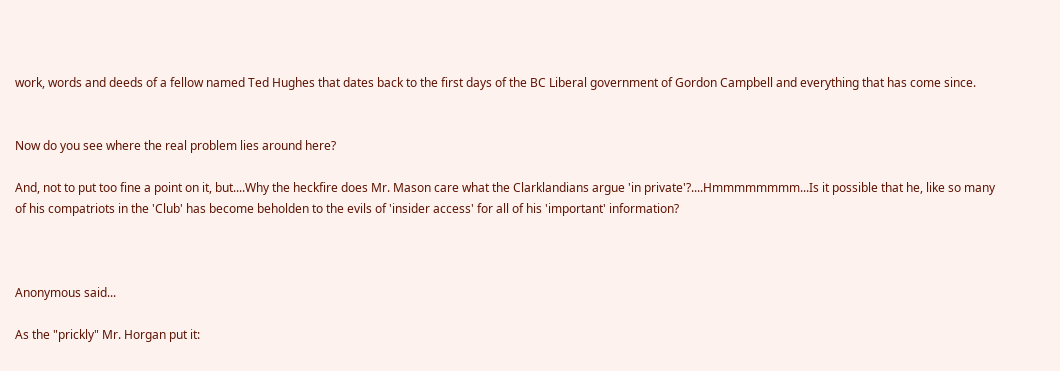work, words and deeds of a fellow named Ted Hughes that dates back to the first days of the BC Liberal government of Gordon Campbell and everything that has come since.


Now do you see where the real problem lies around here?

And, not to put too fine a point on it, but....Why the heckfire does Mr. Mason care what the Clarklandians argue 'in private'?....Hmmmmmmmm...Is it possible that he, like so many of his compatriots in the 'Club' has become beholden to the evils of 'insider access' for all of his 'important' information?



Anonymous said...

As the "prickly" Mr. Horgan put it: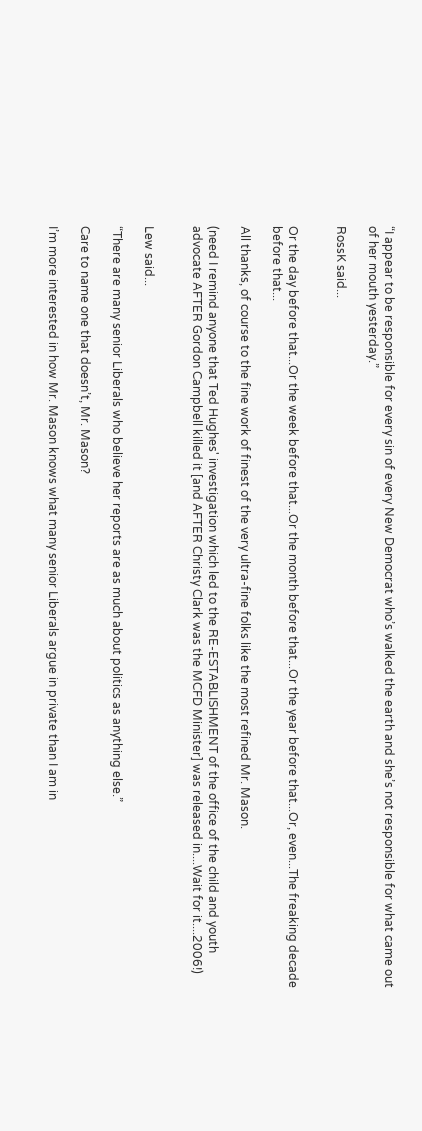“I appear to be responsible for every sin of every New Democrat who’s walked the earth and she’s not responsible for what came out of her mouth yesterday.”

RossK said...


Or the day before that...Or the week before that...Or the month before that...Or the year before that...Or, even...The freaking decade before that...

All thanks, of course to the fine work of finest of the very ultra-fine folks like the most refined Mr. Mason.

(need I remind anyone that Ted Hughes' investigation which led to the RE-ESTABLISHMENT of the office of the child and youth advocate AFTER Gordon Campbell killed it [and AFTER Christy Clark was the MCFD Minister] was released in....Wait for it....2006!)


Lew said...

“There are many senior Liberals who believe her reports are as much about politics as anything else.”

Care to name one that doesn’t, Mr. Mason?

I’m more interested in how Mr. Mason knows what many senior Liberals argue in private than I am in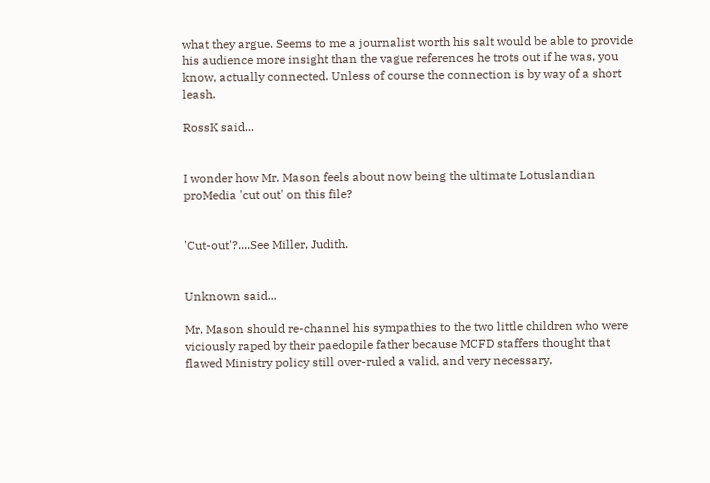what they argue. Seems to me a journalist worth his salt would be able to provide his audience more insight than the vague references he trots out if he was, you know, actually connected. Unless of course the connection is by way of a short leash.

RossK said...


I wonder how Mr. Mason feels about now being the ultimate Lotuslandian proMedia 'cut out' on this file?


'Cut-out'?....See Miller, Judith.


Unknown said...

Mr. Mason should re-channel his sympathies to the two little children who were viciously raped by their paedopile father because MCFD staffers thought that flawed Ministry policy still over-ruled a valid, and very necessary,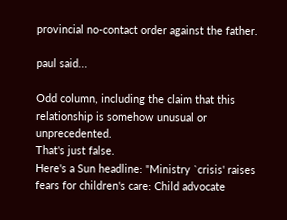provincial no-contact order against the father.

paul said...

Odd column, including the claim that this relationship is somehow unusual or unprecedented.
That's just false.
Here's a Sun headline: "Ministry `crisis' raises fears for children's care: Child advocate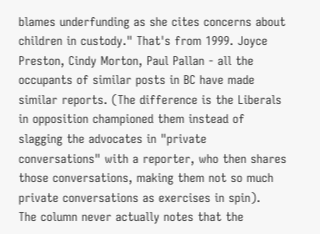blames underfunding as she cites concerns about children in custody." That's from 1999. Joyce Preston, Cindy Morton, Paul Pallan - all the occupants of similar posts in BC have made similar reports. (The difference is the Liberals in opposition championed them instead of slagging the advocates in "private conversations" with a reporter, who then shares those conversations, making them not so much private conversations as exercises in spin).
The column never actually notes that the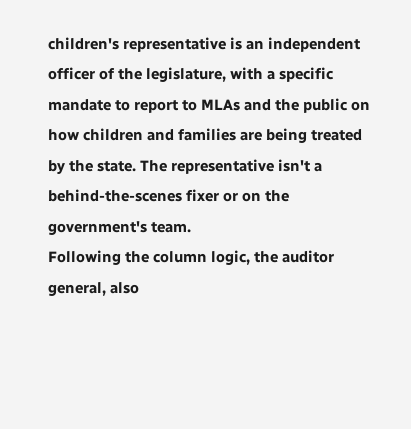children's representative is an independent officer of the legislature, with a specific mandate to report to MLAs and the public on how children and families are being treated by the state. The representative isn't a behind-the-scenes fixer or on the government's team.
Following the column logic, the auditor general, also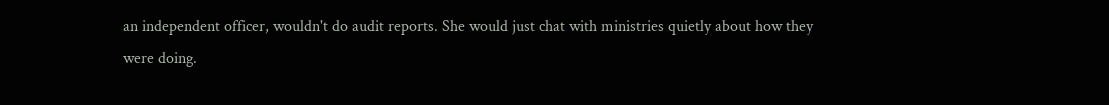an independent officer, wouldn't do audit reports. She would just chat with ministries quietly about how they were doing.